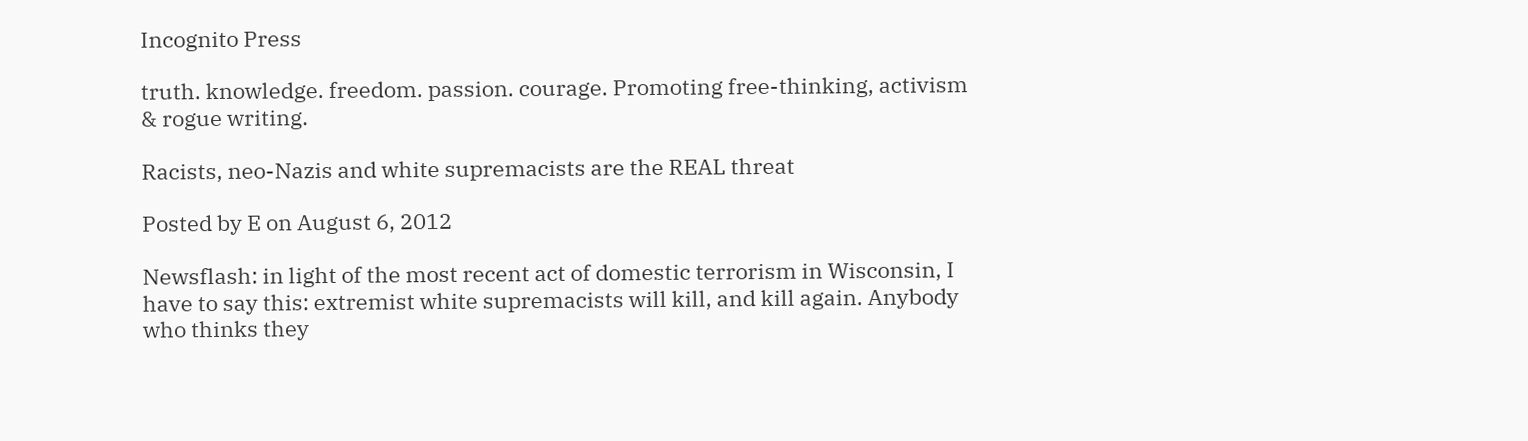Incognito Press

truth. knowledge. freedom. passion. courage. Promoting free-thinking, activism & rogue writing.

Racists, neo-Nazis and white supremacists are the REAL threat

Posted by E on August 6, 2012

Newsflash: in light of the most recent act of domestic terrorism in Wisconsin, I have to say this: extremist white supremacists will kill, and kill again. Anybody who thinks they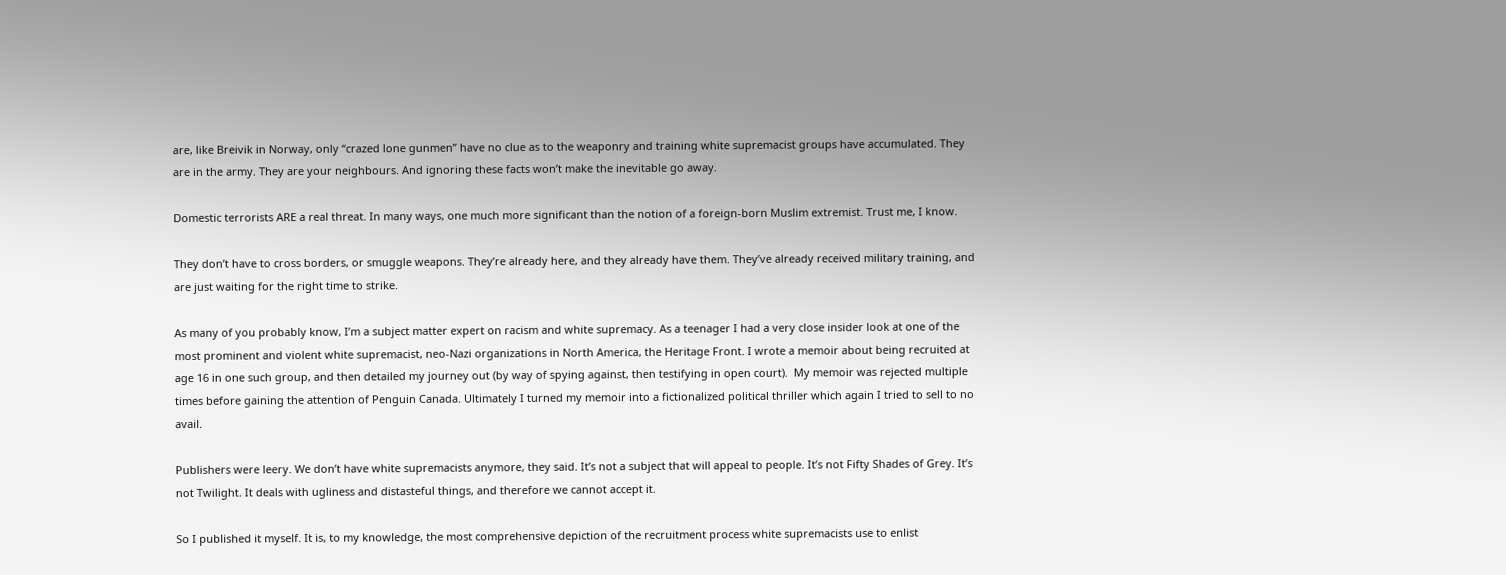are, like Breivik in Norway, only “crazed lone gunmen” have no clue as to the weaponry and training white supremacist groups have accumulated. They are in the army. They are your neighbours. And ignoring these facts won’t make the inevitable go away.

Domestic terrorists ARE a real threat. In many ways, one much more significant than the notion of a foreign-born Muslim extremist. Trust me, I know.

They don’t have to cross borders, or smuggle weapons. They’re already here, and they already have them. They’ve already received military training, and are just waiting for the right time to strike.

As many of you probably know, I’m a subject matter expert on racism and white supremacy. As a teenager I had a very close insider look at one of the most prominent and violent white supremacist, neo-Nazi organizations in North America, the Heritage Front. I wrote a memoir about being recruited at age 16 in one such group, and then detailed my journey out (by way of spying against, then testifying in open court).  My memoir was rejected multiple times before gaining the attention of Penguin Canada. Ultimately I turned my memoir into a fictionalized political thriller which again I tried to sell to no avail.

Publishers were leery. We don’t have white supremacists anymore, they said. It’s not a subject that will appeal to people. It’s not Fifty Shades of Grey. It’s not Twilight. It deals with ugliness and distasteful things, and therefore we cannot accept it.

So I published it myself. It is, to my knowledge, the most comprehensive depiction of the recruitment process white supremacists use to enlist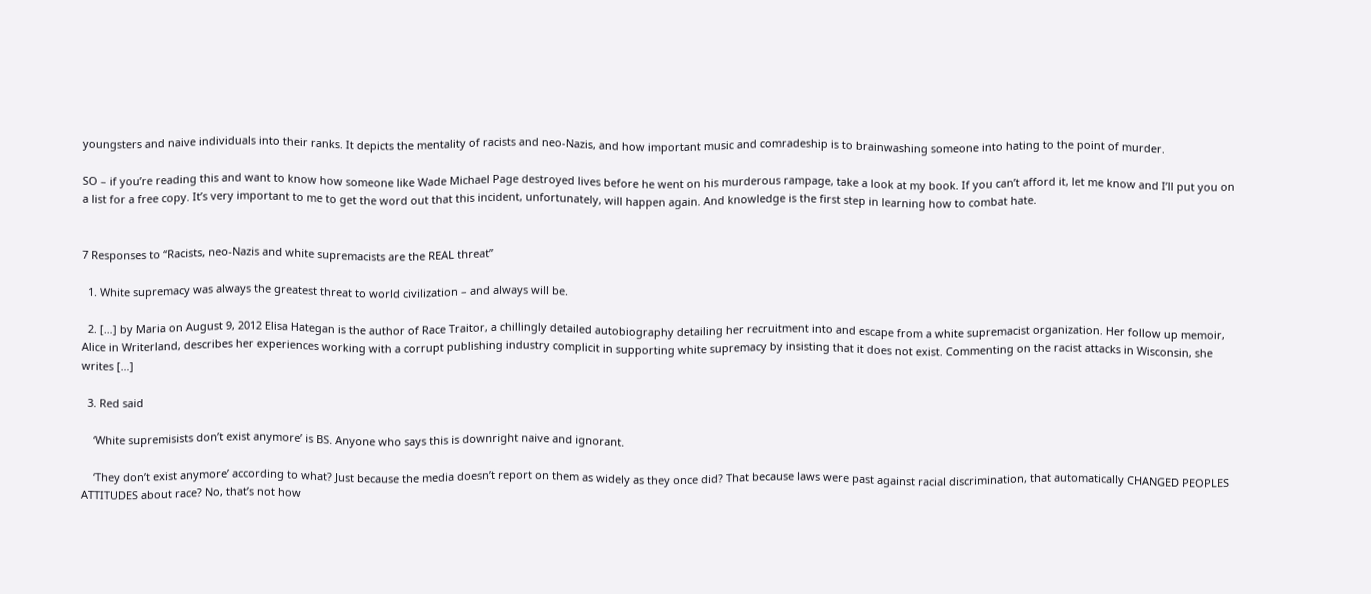youngsters and naive individuals into their ranks. It depicts the mentality of racists and neo-Nazis, and how important music and comradeship is to brainwashing someone into hating to the point of murder.

SO – if you’re reading this and want to know how someone like Wade Michael Page destroyed lives before he went on his murderous rampage, take a look at my book. If you can’t afford it, let me know and I’ll put you on a list for a free copy. It’s very important to me to get the word out that this incident, unfortunately, will happen again. And knowledge is the first step in learning how to combat hate.


7 Responses to “Racists, neo-Nazis and white supremacists are the REAL threat”

  1. White supremacy was always the greatest threat to world civilization – and always will be.

  2. […] by Maria on August 9, 2012 Elisa Hategan is the author of Race Traitor, a chillingly detailed autobiography detailing her recruitment into and escape from a white supremacist organization. Her follow up memoir, Alice in Writerland, describes her experiences working with a corrupt publishing industry complicit in supporting white supremacy by insisting that it does not exist. Commenting on the racist attacks in Wisconsin, she writes […]

  3. Red said

    ‘White supremisists don’t exist anymore’ is BS. Anyone who says this is downright naive and ignorant.

    ‘They don’t exist anymore’ according to what? Just because the media doesn’t report on them as widely as they once did? That because laws were past against racial discrimination, that automatically CHANGED PEOPLES ATTITUDES about race? No, that’s not how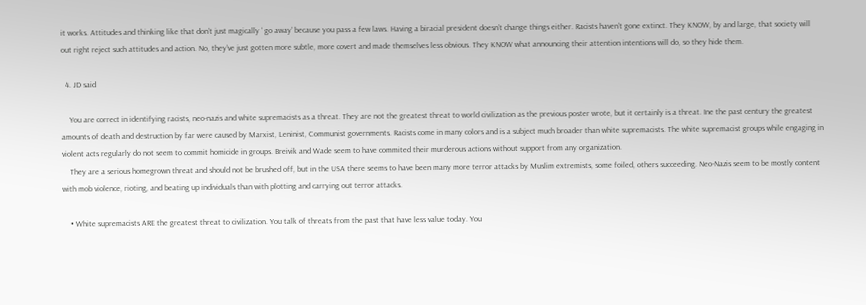it works. Attitudes and thinking like that don’t just magically ‘ go away’ because you pass a few laws. Having a biracial president doesn’t change things either. Racists haven’t gone extinct. They KNOW, by and large, that society will out right reject such attitudes and action. No, they’ve just gotten more subtle, more covert and made themselves less obvious. They KNOW what announcing their attention intentions will do, so they hide them.

  4. JD said

    You are correct in identifying racists, neo-nazis and white supremacists as a threat. They are not the greatest threat to world civilization as the previous poster wrote, but it certainly is a threat. Ine the past century the greatest amounts of death and destruction by far were caused by Marxist, Leninist, Communist governments. Racists come in many colors and is a subject much broader than white supremacists. The white supremacist groups while engaging in violent acts regularly do not seem to commit homicide in groups. Breivik and Wade seem to have commited their murderous actions without support from any organization.
    They are a serious homegrown threat and should not be brushed off, but in the USA there seems to have been many more terror attacks by Muslim extremists, some foiled, others succeeding. Neo-Nazis seem to be mostly content with mob violence, rioting, and beating up individuals than with plotting and carrying out terror attacks.

    • White supremacists ARE the greatest threat to civilization. You talk of threats from the past that have less value today. You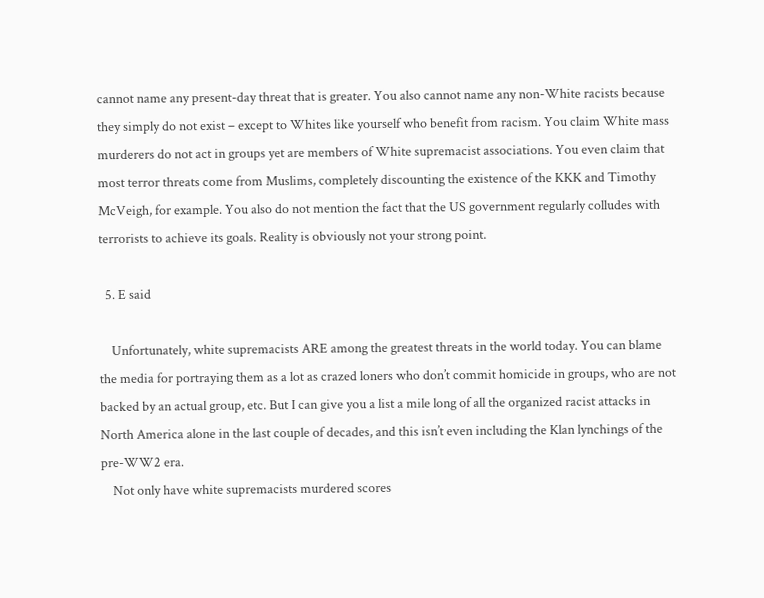cannot name any present-day threat that is greater. You also cannot name any non-White racists because they simply do not exist – except to Whites like yourself who benefit from racism. You claim White mass murderers do not act in groups yet are members of White supremacist associations. You even claim that most terror threats come from Muslims, completely discounting the existence of the KKK and Timothy McVeigh, for example. You also do not mention the fact that the US government regularly colludes with terrorists to achieve its goals. Reality is obviously not your strong point.

  5. E said

    Unfortunately, white supremacists ARE among the greatest threats in the world today. You can blame the media for portraying them as a lot as crazed loners who don’t commit homicide in groups, who are not backed by an actual group, etc. But I can give you a list a mile long of all the organized racist attacks in North America alone in the last couple of decades, and this isn’t even including the Klan lynchings of the pre-WW2 era.
    Not only have white supremacists murdered scores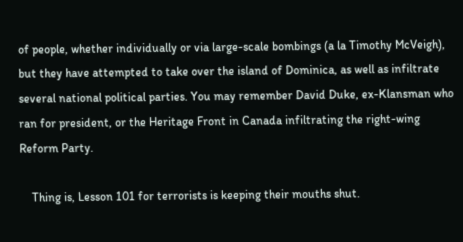of people, whether individually or via large-scale bombings (a la Timothy McVeigh), but they have attempted to take over the island of Dominica, as well as infiltrate several national political parties. You may remember David Duke, ex-Klansman who ran for president, or the Heritage Front in Canada infiltrating the right-wing Reform Party.

    Thing is, Lesson 101 for terrorists is keeping their mouths shut.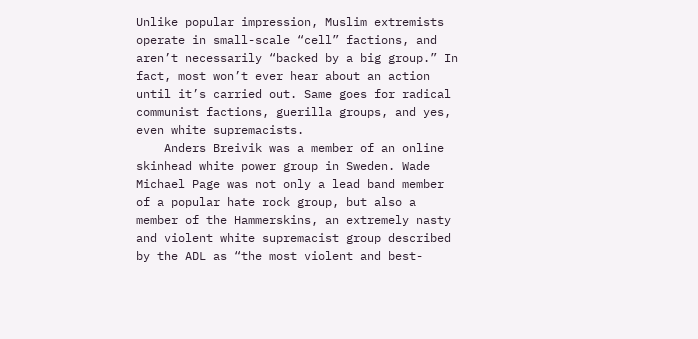Unlike popular impression, Muslim extremists operate in small-scale “cell” factions, and aren’t necessarily “backed by a big group.” In fact, most won’t ever hear about an action until it’s carried out. Same goes for radical communist factions, guerilla groups, and yes, even white supremacists.
    Anders Breivik was a member of an online skinhead white power group in Sweden. Wade Michael Page was not only a lead band member of a popular hate rock group, but also a member of the Hammerskins, an extremely nasty and violent white supremacist group described by the ADL as “the most violent and best-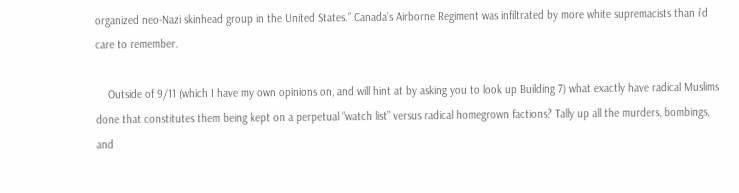organized neo-Nazi skinhead group in the United States.” Canada’s Airborne Regiment was infiltrated by more white supremacists than i’d care to remember.

    Outside of 9/11 (which I have my own opinions on, and will hint at by asking you to look up Building 7) what exactly have radical Muslims done that constitutes them being kept on a perpetual “watch list” versus radical homegrown factions? Tally up all the murders, bombings, and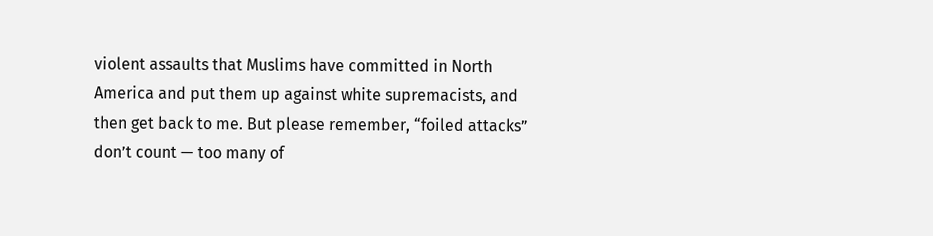violent assaults that Muslims have committed in North America and put them up against white supremacists, and then get back to me. But please remember, “foiled attacks” don’t count — too many of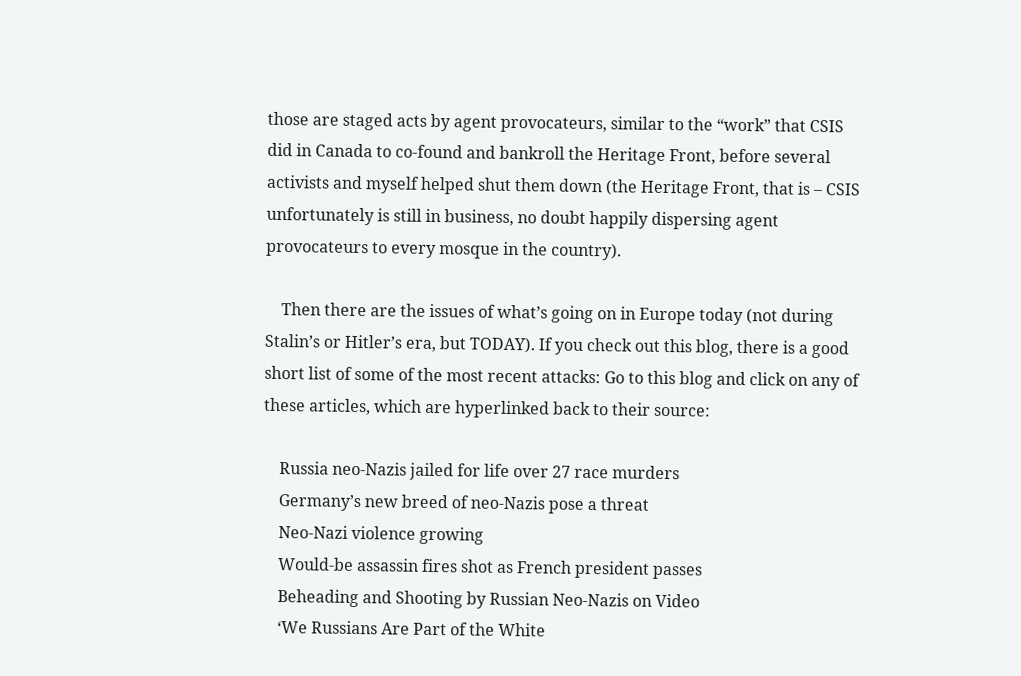those are staged acts by agent provocateurs, similar to the “work” that CSIS did in Canada to co-found and bankroll the Heritage Front, before several activists and myself helped shut them down (the Heritage Front, that is – CSIS unfortunately is still in business, no doubt happily dispersing agent provocateurs to every mosque in the country).

    Then there are the issues of what’s going on in Europe today (not during Stalin’s or Hitler’s era, but TODAY). If you check out this blog, there is a good short list of some of the most recent attacks: Go to this blog and click on any of these articles, which are hyperlinked back to their source:

    Russia neo-Nazis jailed for life over 27 race murders
    Germany’s new breed of neo-Nazis pose a threat
    Neo-Nazi violence growing
    Would-be assassin fires shot as French president passes
    Beheading and Shooting by Russian Neo-Nazis on Video
    ‘We Russians Are Part of the White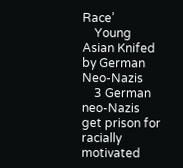Race’
    Young Asian Knifed by German Neo-Nazis
    3 German neo-Nazis get prison for racially motivated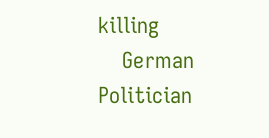killing
    German Politician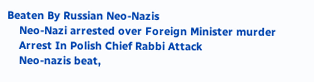Beaten By Russian Neo-Nazis
    Neo-Nazi arrested over Foreign Minister murder
    Arrest In Polish Chief Rabbi Attack
    Neo-nazis beat,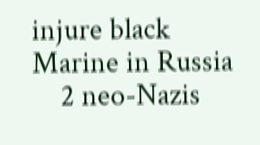injure black Marine in Russia
    2 neo-Nazis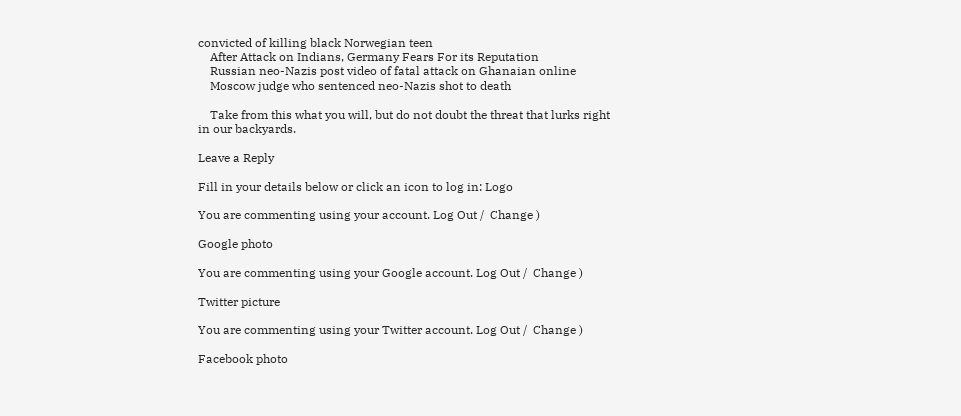convicted of killing black Norwegian teen
    After Attack on Indians, Germany Fears For its Reputation
    Russian neo-Nazis post video of fatal attack on Ghanaian online
    Moscow judge who sentenced neo-Nazis shot to death

    Take from this what you will, but do not doubt the threat that lurks right in our backyards.

Leave a Reply

Fill in your details below or click an icon to log in: Logo

You are commenting using your account. Log Out /  Change )

Google photo

You are commenting using your Google account. Log Out /  Change )

Twitter picture

You are commenting using your Twitter account. Log Out /  Change )

Facebook photo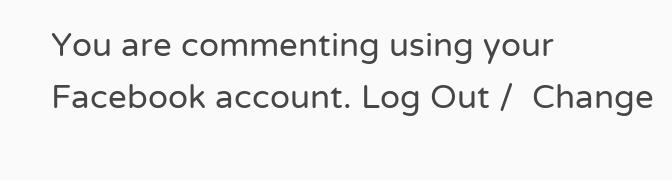You are commenting using your Facebook account. Log Out /  Change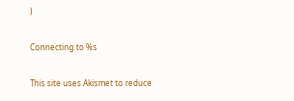)

Connecting to %s

This site uses Akismet to reduce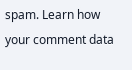spam. Learn how your comment data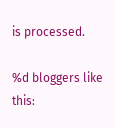is processed.

%d bloggers like this: